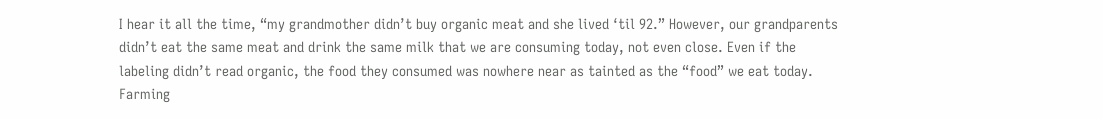I hear it all the time, “my grandmother didn’t buy organic meat and she lived ‘til 92.” However, our grandparents didn’t eat the same meat and drink the same milk that we are consuming today, not even close. Even if the labeling didn’t read organic, the food they consumed was nowhere near as tainted as the “food” we eat today. Farming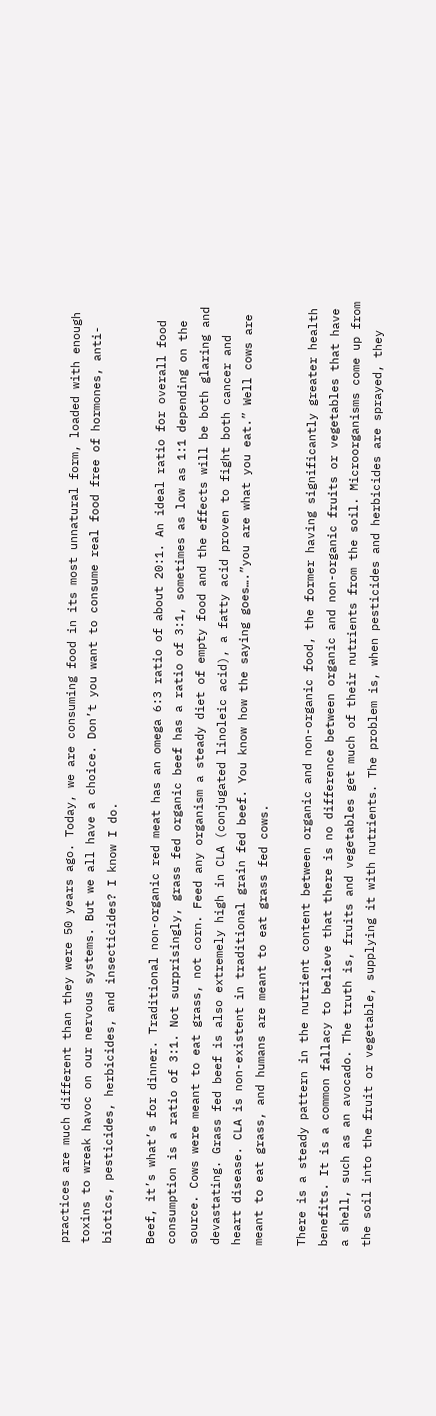practices are much different than they were 50 years ago. Today, we are consuming food in its most unnatural form, loaded with enough toxins to wreak havoc on our nervous systems. But we all have a choice. Don’t you want to consume real food free of hormones, anti-biotics, pesticides, herbicides, and insecticides? I know I do.

Beef, it’s what’s for dinner. Traditional non-organic red meat has an omega 6:3 ratio of about 20:1. An ideal ratio for overall food consumption is a ratio of 3:1. Not surprisingly, grass fed organic beef has a ratio of 3:1, sometimes as low as 1:1 depending on the source. Cows were meant to eat grass, not corn. Feed any organism a steady diet of empty food and the effects will be both glaring and devastating. Grass fed beef is also extremely high in CLA (conjugated linoleic acid), a fatty acid proven to fight both cancer and heart disease. CLA is non-existent in traditional grain fed beef. You know how the saying goes….”you are what you eat.” Well cows are meant to eat grass, and humans are meant to eat grass fed cows.

There is a steady pattern in the nutrient content between organic and non-organic food, the former having significantly greater health benefits. It is a common fallacy to believe that there is no difference between organic and non-organic fruits or vegetables that have a shell, such as an avocado. The truth is, fruits and vegetables get much of their nutrients from the soil. Microorganisms come up from the soil into the fruit or vegetable, supplying it with nutrients. The problem is, when pesticides and herbicides are sprayed, they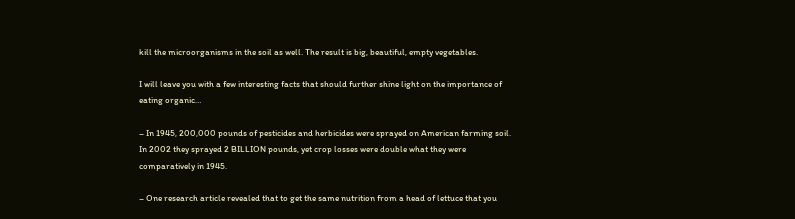kill the microorganisms in the soil as well. The result is big, beautiful, empty vegetables.

I will leave you with a few interesting facts that should further shine light on the importance of eating organic…

– In 1945, 200,000 pounds of pesticides and herbicides were sprayed on American farming soil. In 2002 they sprayed 2 BILLION pounds, yet crop losses were double what they were comparatively in 1945.

– One research article revealed that to get the same nutrition from a head of lettuce that you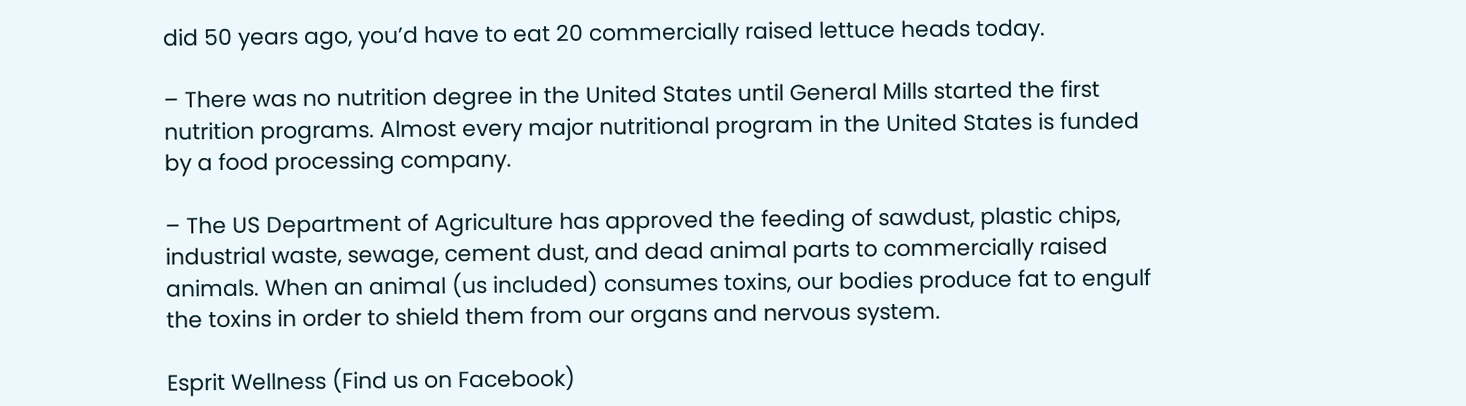did 50 years ago, you’d have to eat 20 commercially raised lettuce heads today.

– There was no nutrition degree in the United States until General Mills started the first nutrition programs. Almost every major nutritional program in the United States is funded by a food processing company.

– The US Department of Agriculture has approved the feeding of sawdust, plastic chips, industrial waste, sewage, cement dust, and dead animal parts to commercially raised animals. When an animal (us included) consumes toxins, our bodies produce fat to engulf the toxins in order to shield them from our organs and nervous system.

Esprit Wellness (Find us on Facebook)